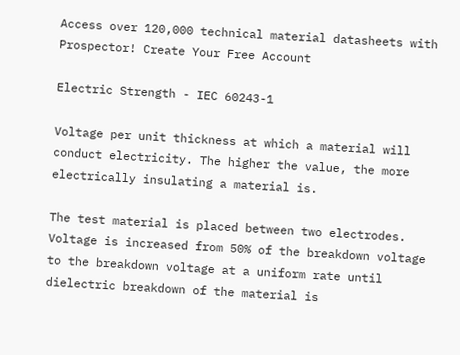Access over 120,000 technical material datasheets with Prospector! Create Your Free Account

Electric Strength - IEC 60243-1

Voltage per unit thickness at which a material will conduct electricity. The higher the value, the more electrically insulating a material is.

The test material is placed between two electrodes. Voltage is increased from 50% of the breakdown voltage to the breakdown voltage at a uniform rate until dielectric breakdown of the material is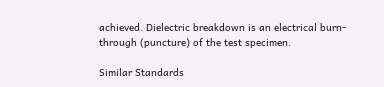achieved. Dielectric breakdown is an electrical burn-through (puncture) of the test specimen.

Similar Standards